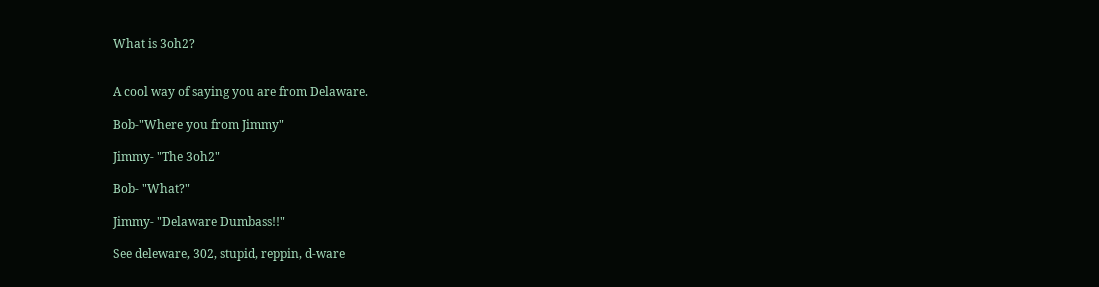What is 3oh2?


A cool way of saying you are from Delaware.

Bob-"Where you from Jimmy"

Jimmy- "The 3oh2"

Bob- "What?"

Jimmy- "Delaware Dumbass!!"

See deleware, 302, stupid, reppin, d-ware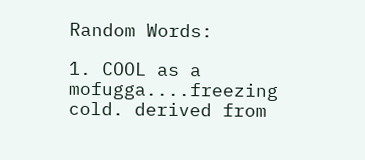Random Words:

1. COOL as a mofugga....freezing cold. derived from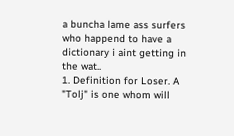a buncha lame ass surfers who happend to have a dictionary i aint getting in the wat..
1. Definition for Loser. A "Tolj" is one whom will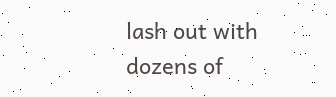lash out with dozens of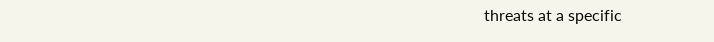threats at a specific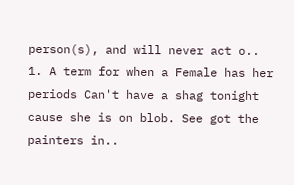person(s), and will never act o..
1. A term for when a Female has her periods Can't have a shag tonight cause she is on blob. See got the painters in..